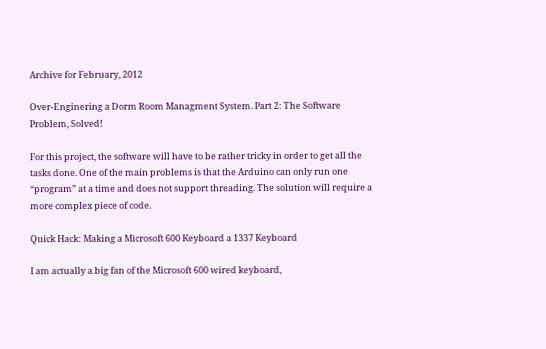Archive for February, 2012

Over-Enginering a Dorm Room Managment System. Part 2: The Software Problem, Solved!

For this project, the software will have to be rather tricky in order to get all the tasks done. One of the main problems is that the Arduino can only run one “program” at a time and does not support threading. The solution will require a more complex piece of code.

Quick Hack: Making a Microsoft 600 Keyboard a 1337 Keyboard

I am actually a big fan of the Microsoft 600 wired keyboard,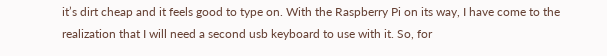it’s dirt cheap and it feels good to type on. With the Raspberry Pi on its way, I have come to the realization that I will need a second usb keyboard to use with it. So, for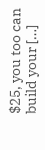$25, you too can build your […]